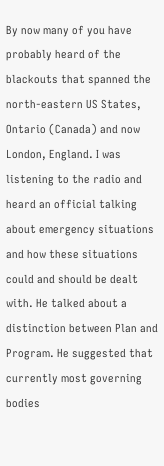By now many of you have probably heard of the blackouts that spanned the north-eastern US States, Ontario (Canada) and now London, England. I was listening to the radio and heard an official talking about emergency situations and how these situations could and should be dealt with. He talked about a distinction between Plan and Program. He suggested that currently most governing bodies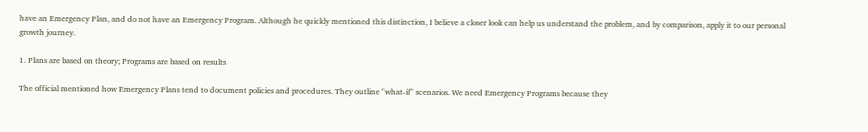have an Emergency Plan, and do not have an Emergency Program. Although he quickly mentioned this distinction, I believe a closer look can help us understand the problem, and by comparison, apply it to our personal growth journey.

1. Plans are based on theory; Programs are based on results

The official mentioned how Emergency Plans tend to document policies and procedures. They outline "what-if" scenarios. We need Emergency Programs because they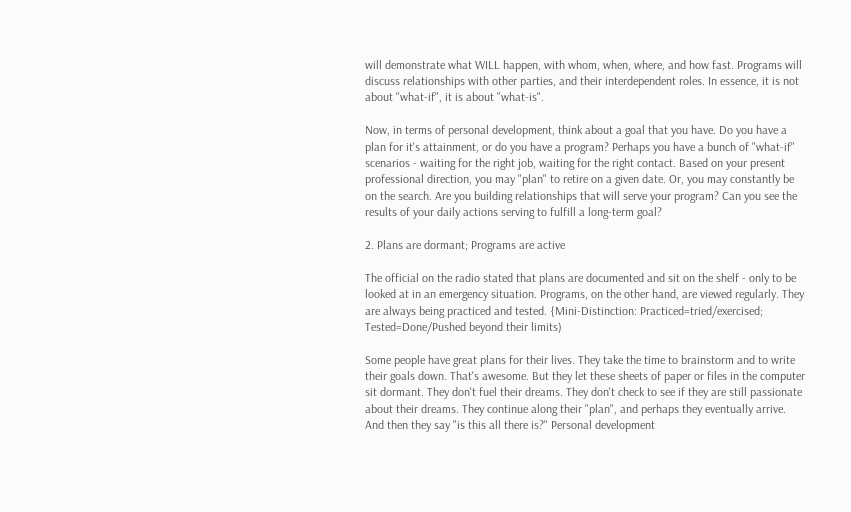will demonstrate what WILL happen, with whom, when, where, and how fast. Programs will discuss relationships with other parties, and their interdependent roles. In essence, it is not about "what-if", it is about "what-is".

Now, in terms of personal development, think about a goal that you have. Do you have a plan for it's attainment, or do you have a program? Perhaps you have a bunch of "what-if" scenarios - waiting for the right job, waiting for the right contact. Based on your present professional direction, you may "plan" to retire on a given date. Or, you may constantly be on the search. Are you building relationships that will serve your program? Can you see the results of your daily actions serving to fulfill a long-term goal?

2. Plans are dormant; Programs are active

The official on the radio stated that plans are documented and sit on the shelf - only to be looked at in an emergency situation. Programs, on the other hand, are viewed regularly. They are always being practiced and tested. {Mini-Distinction: Practiced=tried/exercised; Tested=Done/Pushed beyond their limits)

Some people have great plans for their lives. They take the time to brainstorm and to write their goals down. That's awesome. But they let these sheets of paper or files in the computer sit dormant. They don't fuel their dreams. They don't check to see if they are still passionate about their dreams. They continue along their "plan", and perhaps they eventually arrive. And then they say "is this all there is?" Personal development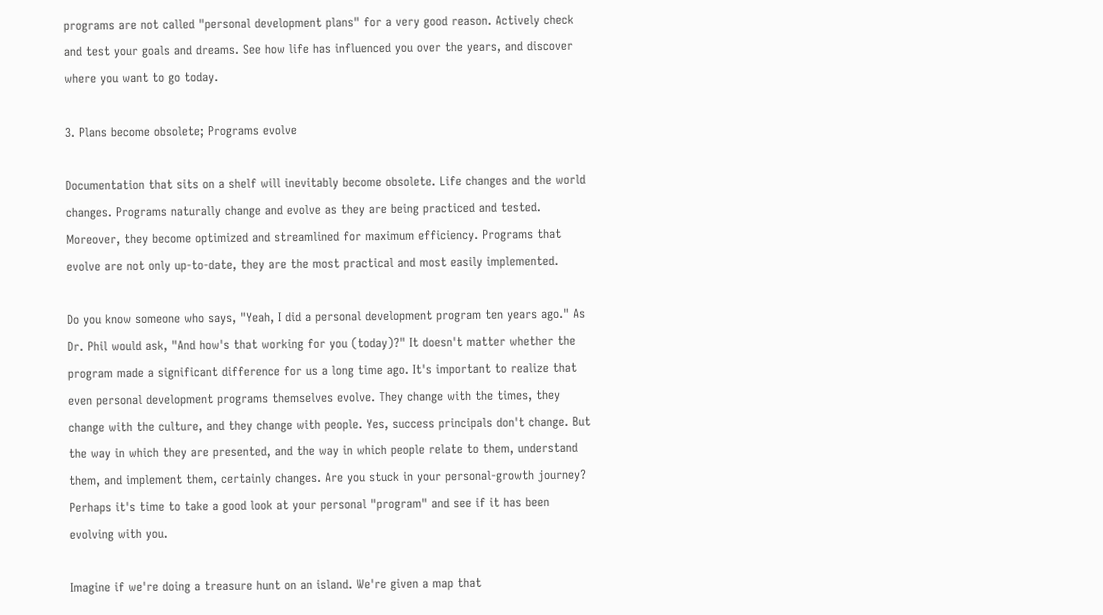programs are not called "personal development plans" for a very good reason. Actively check and test your goals and dreams. See how life has influenced you over the years, and discover where you want to go today.

3. Plans become obsolete; Programs evolve

Documentation that sits on a shelf will inevitably become obsolete. Life changes and the world changes. Programs naturally change and evolve as they are being practiced and tested. Moreover, they become optimized and streamlined for maximum efficiency. Programs that evolve are not only up-to-date, they are the most practical and most easily implemented.

Do you know someone who says, "Yeah, I did a personal development program ten years ago." As Dr. Phil would ask, "And how's that working for you (today)?" It doesn't matter whether the program made a significant difference for us a long time ago. It's important to realize that even personal development programs themselves evolve. They change with the times, they change with the culture, and they change with people. Yes, success principals don't change. But the way in which they are presented, and the way in which people relate to them, understand them, and implement them, certainly changes. Are you stuck in your personal-growth journey? Perhaps it's time to take a good look at your personal "program" and see if it has been evolving with you.

Imagine if we're doing a treasure hunt on an island. We're given a map that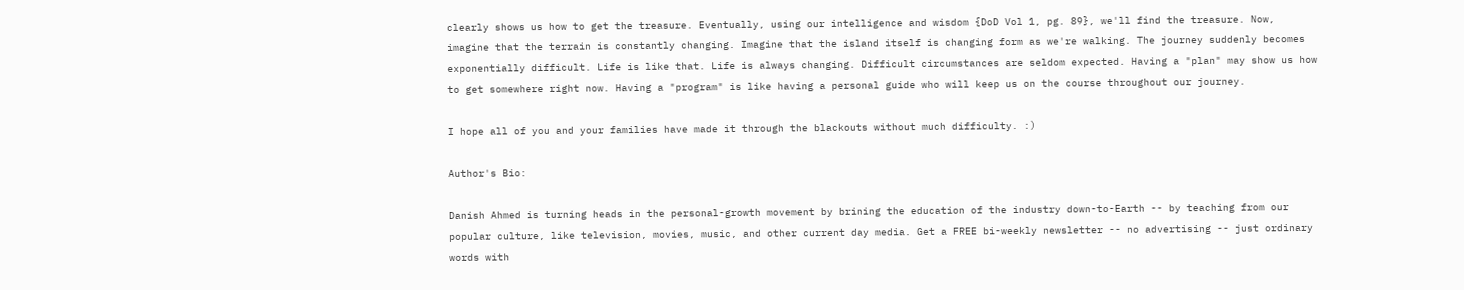clearly shows us how to get the treasure. Eventually, using our intelligence and wisdom {DoD Vol 1, pg. 89}, we'll find the treasure. Now, imagine that the terrain is constantly changing. Imagine that the island itself is changing form as we're walking. The journey suddenly becomes exponentially difficult. Life is like that. Life is always changing. Difficult circumstances are seldom expected. Having a "plan" may show us how to get somewhere right now. Having a "program" is like having a personal guide who will keep us on the course throughout our journey.

I hope all of you and your families have made it through the blackouts without much difficulty. :)

Author's Bio:

Danish Ahmed is turning heads in the personal-growth movement by brining the education of the industry down-to-Earth -- by teaching from our popular culture, like television, movies, music, and other current day media. Get a FREE bi-weekly newsletter -- no advertising -- just ordinary words with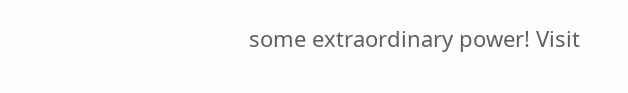some extraordinary power! Visit